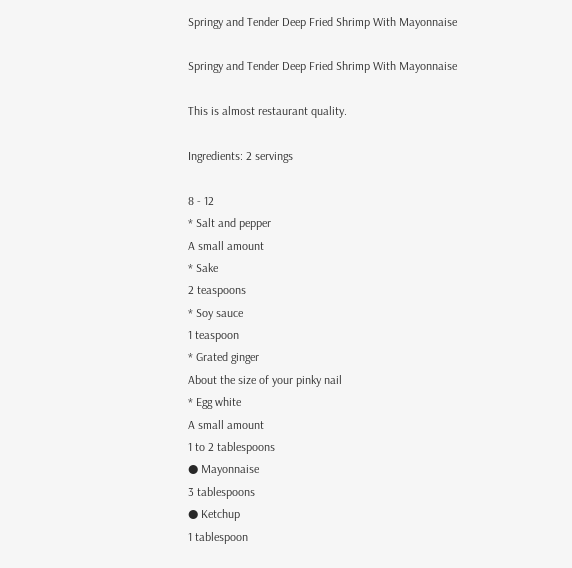Springy and Tender Deep Fried Shrimp With Mayonnaise

Springy and Tender Deep Fried Shrimp With Mayonnaise

This is almost restaurant quality.

Ingredients: 2 servings

8 - 12
* Salt and pepper
A small amount
* Sake
2 teaspoons
* Soy sauce
1 teaspoon
* Grated ginger
About the size of your pinky nail
* Egg white
A small amount
1 to 2 tablespoons
● Mayonnaise
3 tablespoons
● Ketchup
1 tablespoon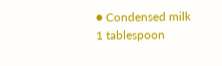● Condensed milk
1 tablespoon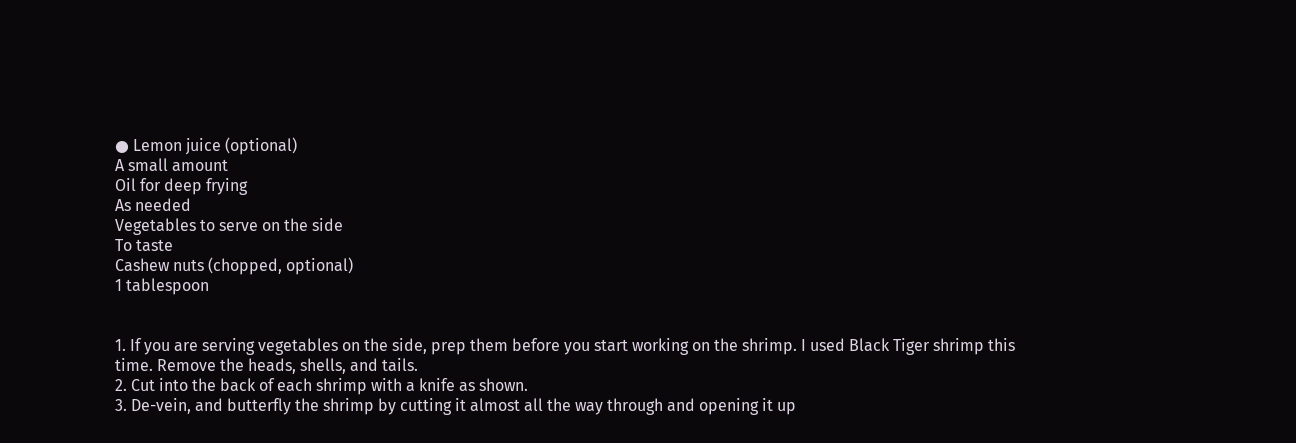● Lemon juice (optional)
A small amount
Oil for deep frying
As needed
Vegetables to serve on the side
To taste
Cashew nuts (chopped, optional)
1 tablespoon


1. If you are serving vegetables on the side, prep them before you start working on the shrimp. I used Black Tiger shrimp this time. Remove the heads, shells, and tails.
2. Cut into the back of each shrimp with a knife as shown.
3. De-vein, and butterfly the shrimp by cutting it almost all the way through and opening it up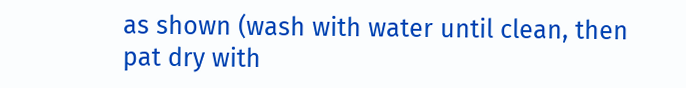as shown (wash with water until clean, then pat dry with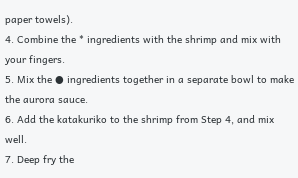paper towels).
4. Combine the * ingredients with the shrimp and mix with your fingers.
5. Mix the ● ingredients together in a separate bowl to make the aurora sauce.
6. Add the katakuriko to the shrimp from Step 4, and mix well.
7. Deep fry the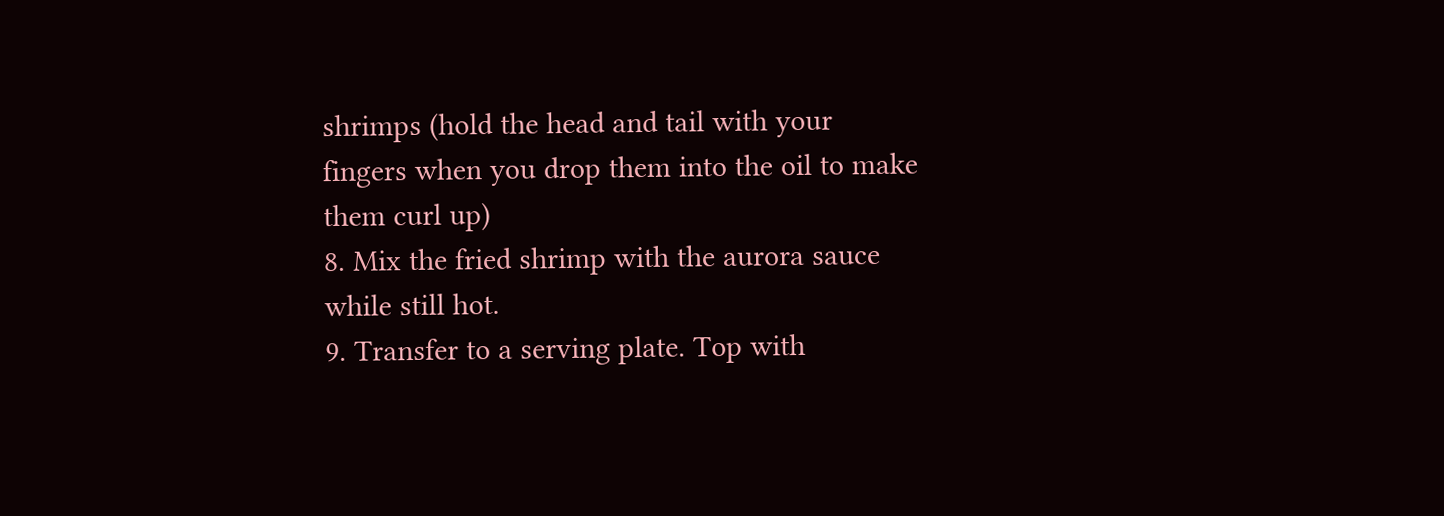shrimps (hold the head and tail with your fingers when you drop them into the oil to make them curl up)
8. Mix the fried shrimp with the aurora sauce while still hot.
9. Transfer to a serving plate. Top with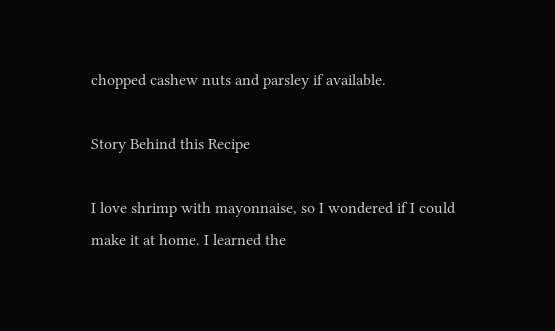chopped cashew nuts and parsley if available.

Story Behind this Recipe

I love shrimp with mayonnaise, so I wondered if I could make it at home. I learned the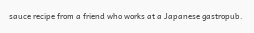sauce recipe from a friend who works at a Japanese gastropub.